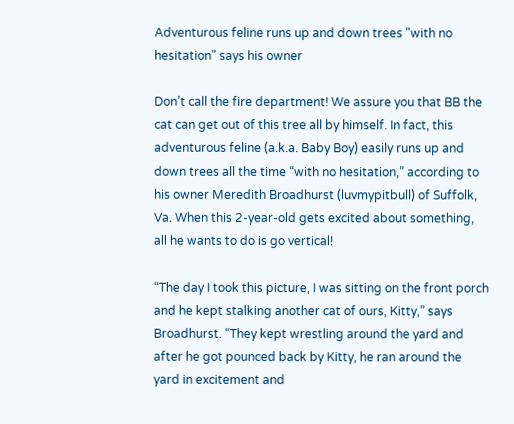Adventurous feline runs up and down trees "with no hesitation" says his owner

Don’t call the fire department! We assure you that BB the cat can get out of this tree all by himself. In fact, this adventurous feline (a.k.a. Baby Boy) easily runs up and down trees all the time “with no hesitation,” according to his owner Meredith Broadhurst (luvmypitbull) of Suffolk, Va. When this 2-year-old gets excited about something, all he wants to do is go vertical!

“The day I took this picture, I was sitting on the front porch and he kept stalking another cat of ours, Kitty,” says Broadhurst. “They kept wrestling around the yard and after he got pounced back by Kitty, he ran around the yard in excitement and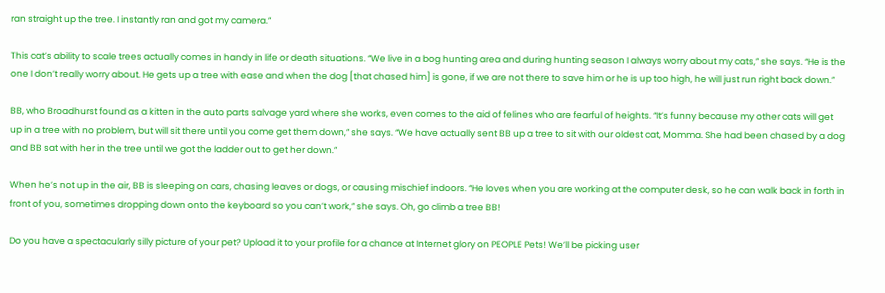ran straight up the tree. I instantly ran and got my camera.”

This cat’s ability to scale trees actually comes in handy in life or death situations. “We live in a bog hunting area and during hunting season I always worry about my cats,” she says. “He is the one I don’t really worry about. He gets up a tree with ease and when the dog [that chased him] is gone, if we are not there to save him or he is up too high, he will just run right back down.”

BB, who Broadhurst found as a kitten in the auto parts salvage yard where she works, even comes to the aid of felines who are fearful of heights. “It’s funny because my other cats will get up in a tree with no problem, but will sit there until you come get them down,” she says. “We have actually sent BB up a tree to sit with our oldest cat, Momma. She had been chased by a dog and BB sat with her in the tree until we got the ladder out to get her down.”

When he’s not up in the air, BB is sleeping on cars, chasing leaves or dogs, or causing mischief indoors. “He loves when you are working at the computer desk, so he can walk back in forth in front of you, sometimes dropping down onto the keyboard so you can’t work,” she says. Oh, go climb a tree BB!

Do you have a spectacularly silly picture of your pet? Upload it to your profile for a chance at Internet glory on PEOPLE Pets! We’ll be picking user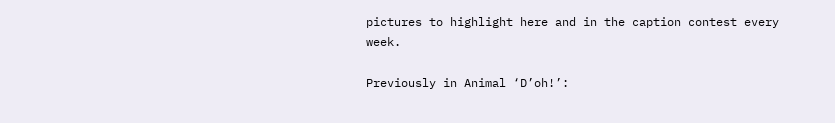pictures to highlight here and in the caption contest every week.

Previously in Animal ‘D’oh!’: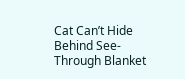Cat Can’t Hide Behind See-Through Blanket